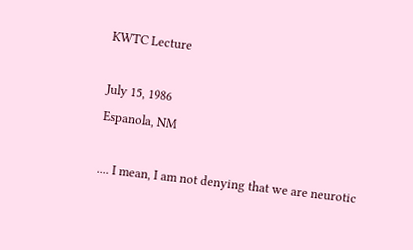KWTC Lecture

July 15, 1986
Espanola, NM

.... I mean, I am not denying that we are neurotic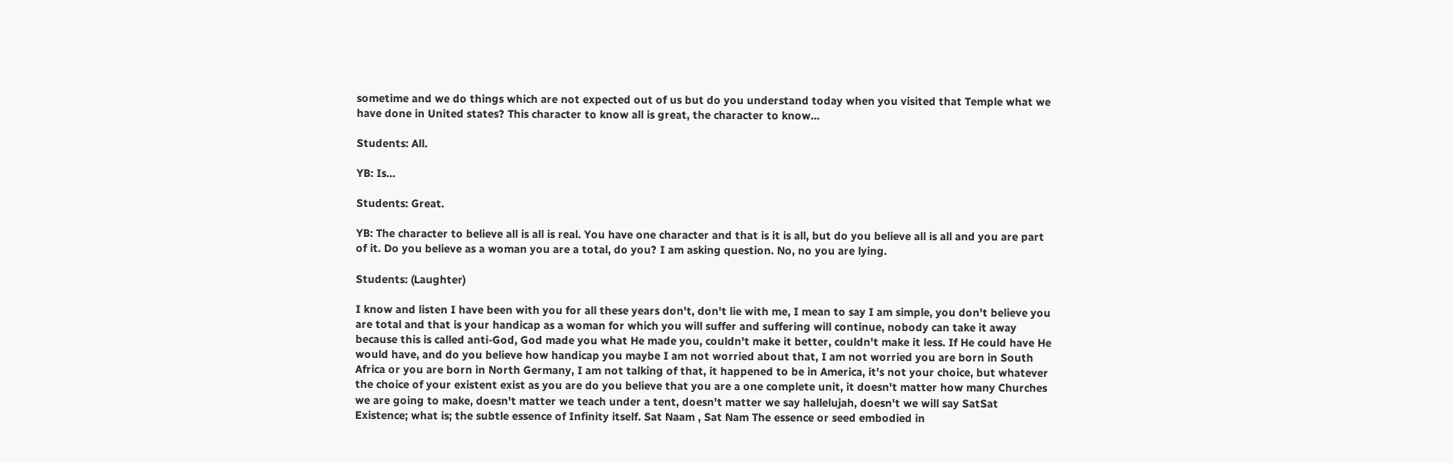sometime and we do things which are not expected out of us but do you understand today when you visited that Temple what we have done in United states? This character to know all is great, the character to know...

Students: All.

YB: Is...

Students: Great.

YB: The character to believe all is all is real. You have one character and that is it is all, but do you believe all is all and you are part of it. Do you believe as a woman you are a total, do you? I am asking question. No, no you are lying.

Students: (Laughter)

I know and listen I have been with you for all these years don't, don't lie with me, I mean to say I am simple, you don't believe you are total and that is your handicap as a woman for which you will suffer and suffering will continue, nobody can take it away because this is called anti-God, God made you what He made you, couldn't make it better, couldn't make it less. If He could have He would have, and do you believe how handicap you maybe I am not worried about that, I am not worried you are born in South Africa or you are born in North Germany, I am not talking of that, it happened to be in America, it's not your choice, but whatever the choice of your existent exist as you are do you believe that you are a one complete unit, it doesn't matter how many Churches we are going to make, doesn't matter we teach under a tent, doesn't matter we say hallelujah, doesn't we will say SatSat Existence; what is; the subtle essence of Infinity itself. Sat Naam , Sat Nam The essence or seed embodied in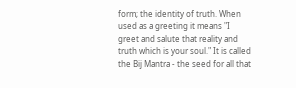form; the identity of truth. When used as a greeting it means "I greet and salute that reality and truth which is your soul." It is called the Bij Mantra - the seed for all that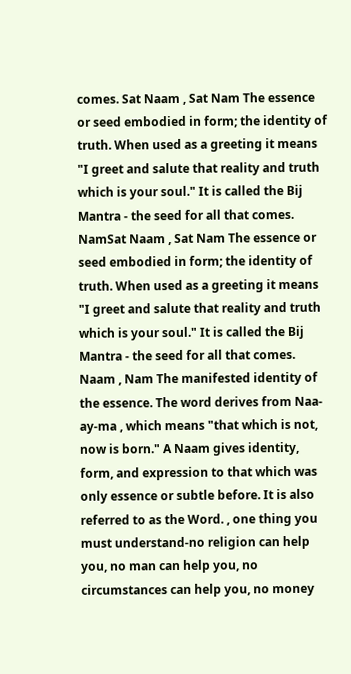comes. Sat Naam , Sat Nam The essence or seed embodied in form; the identity of truth. When used as a greeting it means "I greet and salute that reality and truth which is your soul." It is called the Bij Mantra - the seed for all that comes. NamSat Naam , Sat Nam The essence or seed embodied in form; the identity of truth. When used as a greeting it means "I greet and salute that reality and truth which is your soul." It is called the Bij Mantra - the seed for all that comes. Naam , Nam The manifested identity of the essence. The word derives from Naa-ay-ma , which means "that which is not, now is born." A Naam gives identity, form, and expression to that which was only essence or subtle before. It is also referred to as the Word. , one thing you must understand-no religion can help you, no man can help you, no circumstances can help you, no money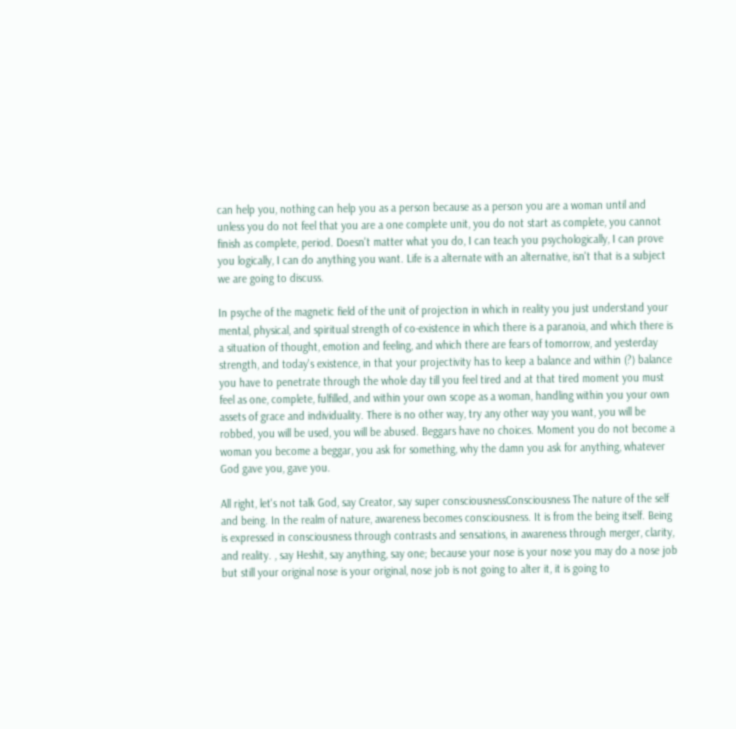can help you, nothing can help you as a person because as a person you are a woman until and unless you do not feel that you are a one complete unit, you do not start as complete, you cannot finish as complete, period. Doesn't matter what you do, I can teach you psychologically, I can prove you logically, I can do anything you want. Life is a alternate with an alternative, isn't that is a subject we are going to discuss.

In psyche of the magnetic field of the unit of projection in which in reality you just understand your mental, physical, and spiritual strength of co-existence in which there is a paranoia, and which there is a situation of thought, emotion and feeling, and which there are fears of tomorrow, and yesterday strength, and today's existence, in that your projectivity has to keep a balance and within (?) balance you have to penetrate through the whole day till you feel tired and at that tired moment you must feel as one, complete, fulfilled, and within your own scope as a woman, handling within you your own assets of grace and individuality. There is no other way, try any other way you want, you will be robbed, you will be used, you will be abused. Beggars have no choices. Moment you do not become a woman you become a beggar, you ask for something, why the damn you ask for anything, whatever God gave you, gave you.

All right, let's not talk God, say Creator, say super consciousnessConsciousness The nature of the self and being. In the realm of nature, awareness becomes consciousness. It is from the being itself. Being is expressed in consciousness through contrasts and sensations, in awareness through merger, clarity, and reality. , say Heshit, say anything, say one; because your nose is your nose you may do a nose job but still your original nose is your original, nose job is not going to alter it, it is going to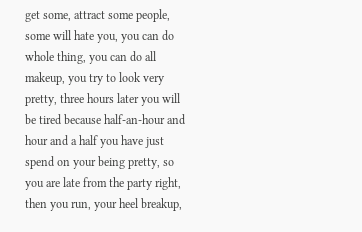get some, attract some people, some will hate you, you can do whole thing, you can do all makeup, you try to look very pretty, three hours later you will be tired because half-an-hour and hour and a half you have just spend on your being pretty, so you are late from the party right, then you run, your heel breakup,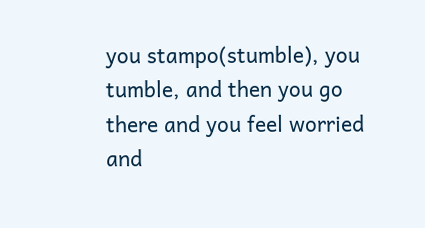you stampo(stumble), you tumble, and then you go there and you feel worried and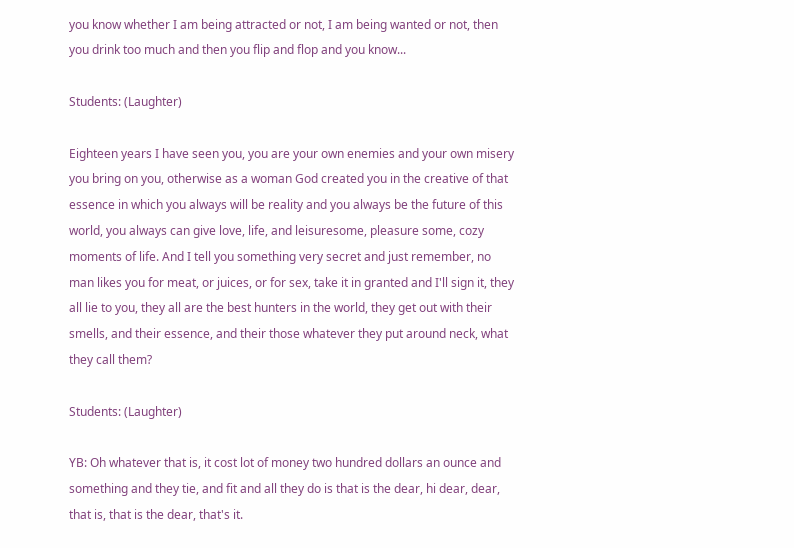you know whether I am being attracted or not, I am being wanted or not, then you drink too much and then you flip and flop and you know...

Students: (Laughter)

Eighteen years I have seen you, you are your own enemies and your own misery you bring on you, otherwise as a woman God created you in the creative of that essence in which you always will be reality and you always be the future of this world, you always can give love, life, and leisuresome, pleasure some, cozy moments of life. And I tell you something very secret and just remember, no man likes you for meat, or juices, or for sex, take it in granted and I'll sign it, they all lie to you, they all are the best hunters in the world, they get out with their smells, and their essence, and their those whatever they put around neck, what they call them?

Students: (Laughter)

YB: Oh whatever that is, it cost lot of money two hundred dollars an ounce and something and they tie, and fit and all they do is that is the dear, hi dear, dear, that is, that is the dear, that's it.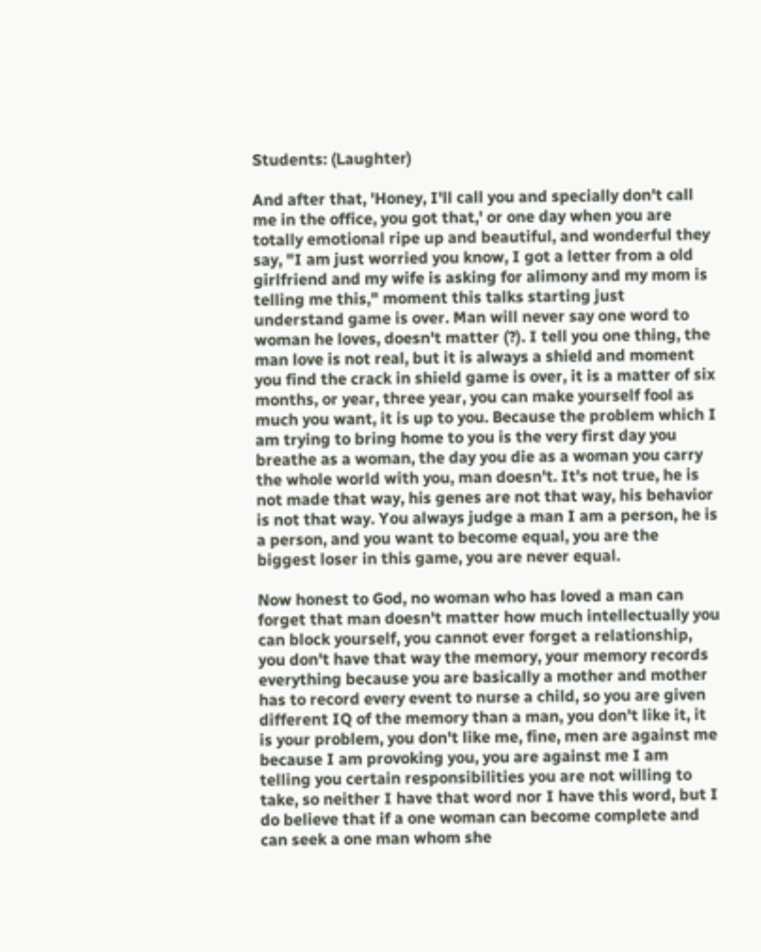Students: (Laughter)

And after that, 'Honey, I'll call you and specially don't call me in the office, you got that,' or one day when you are totally emotional ripe up and beautiful, and wonderful they say, "I am just worried you know, I got a letter from a old girlfriend and my wife is asking for alimony and my mom is telling me this," moment this talks starting just understand game is over. Man will never say one word to woman he loves, doesn't matter (?). I tell you one thing, the man love is not real, but it is always a shield and moment you find the crack in shield game is over, it is a matter of six months, or year, three year, you can make yourself fool as much you want, it is up to you. Because the problem which I am trying to bring home to you is the very first day you breathe as a woman, the day you die as a woman you carry the whole world with you, man doesn't. It's not true, he is not made that way, his genes are not that way, his behavior is not that way. You always judge a man I am a person, he is a person, and you want to become equal, you are the biggest loser in this game, you are never equal.

Now honest to God, no woman who has loved a man can forget that man doesn't matter how much intellectually you can block yourself, you cannot ever forget a relationship, you don't have that way the memory, your memory records everything because you are basically a mother and mother has to record every event to nurse a child, so you are given different IQ of the memory than a man, you don't like it, it is your problem, you don't like me, fine, men are against me because I am provoking you, you are against me I am telling you certain responsibilities you are not willing to take, so neither I have that word nor I have this word, but I do believe that if a one woman can become complete and can seek a one man whom she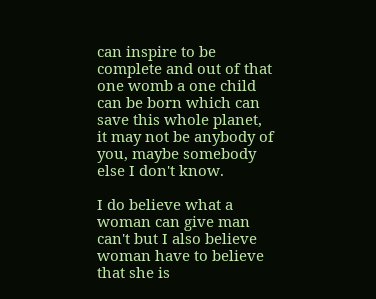can inspire to be complete and out of that one womb a one child can be born which can save this whole planet, it may not be anybody of you, maybe somebody else I don't know.

I do believe what a woman can give man can't but I also believe woman have to believe that she is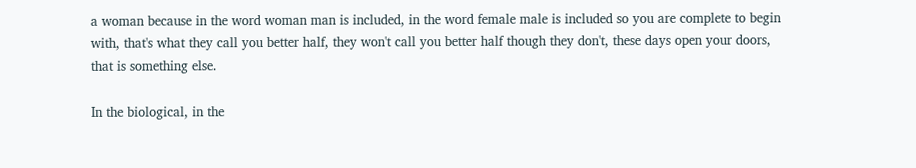a woman because in the word woman man is included, in the word female male is included so you are complete to begin with, that's what they call you better half, they won't call you better half though they don't, these days open your doors, that is something else.

In the biological, in the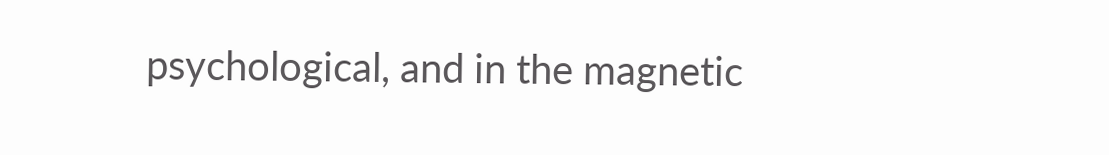psychological, and in the magnetic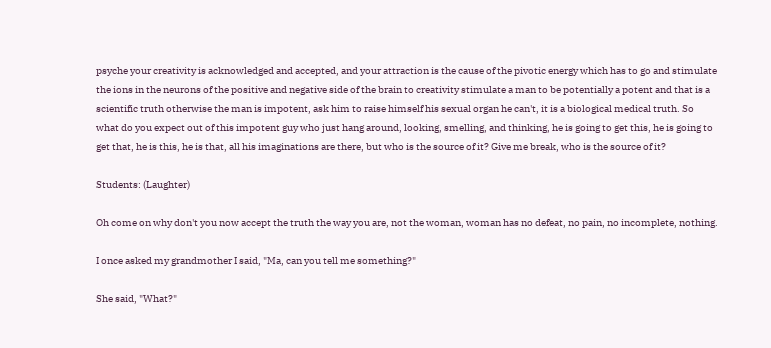psyche your creativity is acknowledged and accepted, and your attraction is the cause of the pivotic energy which has to go and stimulate the ions in the neurons of the positive and negative side of the brain to creativity stimulate a man to be potentially a potent and that is a scientific truth otherwise the man is impotent, ask him to raise himself his sexual organ he can't, it is a biological medical truth. So what do you expect out of this impotent guy who just hang around, looking, smelling, and thinking, he is going to get this, he is going to get that, he is this, he is that, all his imaginations are there, but who is the source of it? Give me break, who is the source of it?

Students: (Laughter)

Oh come on why don't you now accept the truth the way you are, not the woman, woman has no defeat, no pain, no incomplete, nothing.

I once asked my grandmother I said, "Ma, can you tell me something?"

She said, "What?"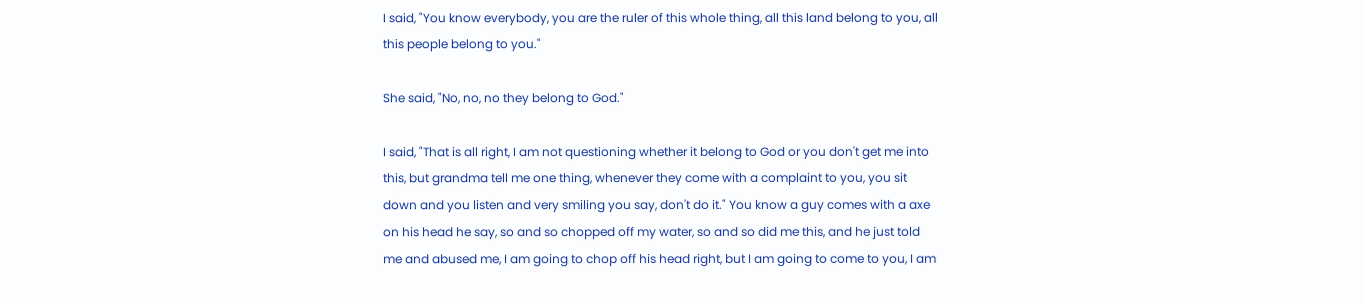I said, "You know everybody, you are the ruler of this whole thing, all this land belong to you, all this people belong to you."

She said, "No, no, no they belong to God."

I said, "That is all right, I am not questioning whether it belong to God or you don't get me into this, but grandma tell me one thing, whenever they come with a complaint to you, you sit down and you listen and very smiling you say, don't do it." You know a guy comes with a axe on his head he say, so and so chopped off my water, so and so did me this, and he just told me and abused me, I am going to chop off his head right, but I am going to come to you, I am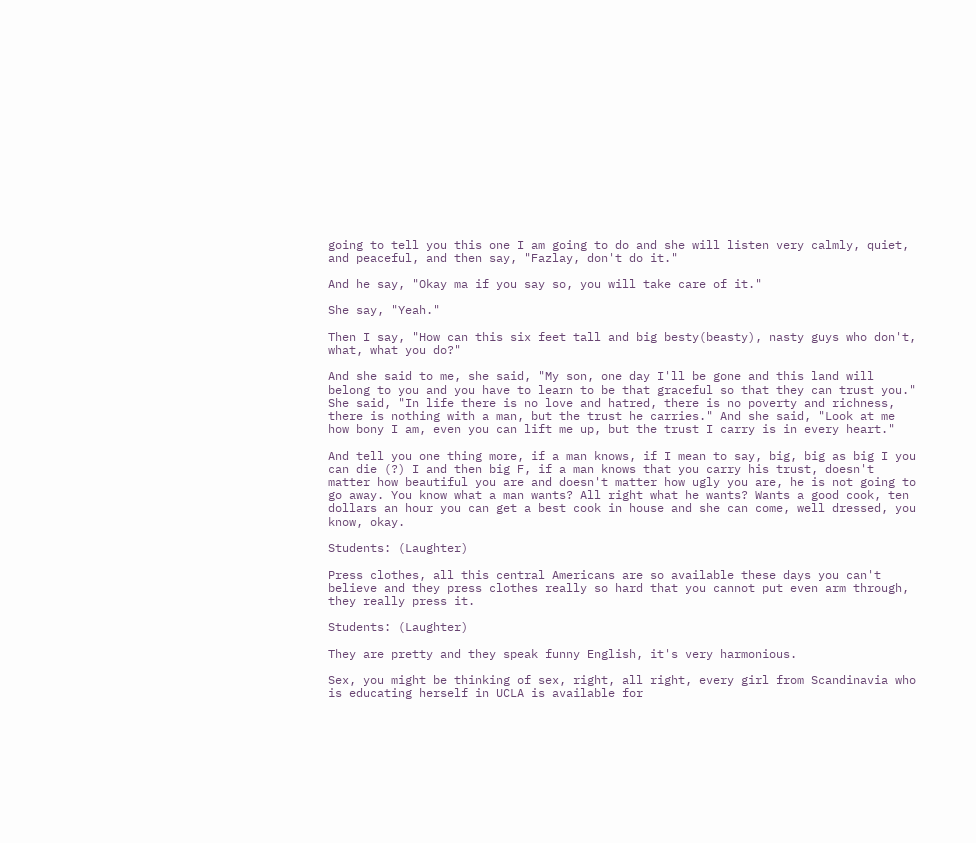going to tell you this one I am going to do and she will listen very calmly, quiet, and peaceful, and then say, "Fazlay, don't do it."

And he say, "Okay ma if you say so, you will take care of it."

She say, "Yeah."

Then I say, "How can this six feet tall and big besty(beasty), nasty guys who don't, what, what you do?"

And she said to me, she said, "My son, one day I'll be gone and this land will belong to you and you have to learn to be that graceful so that they can trust you." She said, "In life there is no love and hatred, there is no poverty and richness, there is nothing with a man, but the trust he carries." And she said, "Look at me how bony I am, even you can lift me up, but the trust I carry is in every heart."

And tell you one thing more, if a man knows, if I mean to say, big, big as big I you can die (?) I and then big F, if a man knows that you carry his trust, doesn't matter how beautiful you are and doesn't matter how ugly you are, he is not going to go away. You know what a man wants? All right what he wants? Wants a good cook, ten dollars an hour you can get a best cook in house and she can come, well dressed, you know, okay.

Students: (Laughter)

Press clothes, all this central Americans are so available these days you can't believe and they press clothes really so hard that you cannot put even arm through, they really press it.

Students: (Laughter)

They are pretty and they speak funny English, it's very harmonious.

Sex, you might be thinking of sex, right, all right, every girl from Scandinavia who is educating herself in UCLA is available for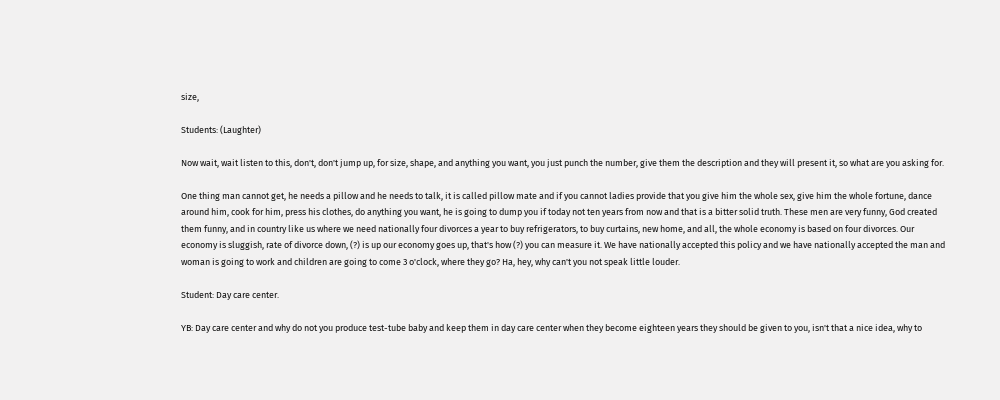size,

Students: (Laughter)

Now wait, wait listen to this, don't, don't jump up, for size, shape, and anything you want, you just punch the number, give them the description and they will present it, so what are you asking for.

One thing man cannot get, he needs a pillow and he needs to talk, it is called pillow mate and if you cannot ladies provide that you give him the whole sex, give him the whole fortune, dance around him, cook for him, press his clothes, do anything you want, he is going to dump you if today not ten years from now and that is a bitter solid truth. These men are very funny, God created them funny, and in country like us where we need nationally four divorces a year to buy refrigerators, to buy curtains, new home, and all, the whole economy is based on four divorces. Our economy is sluggish, rate of divorce down, (?) is up our economy goes up, that's how (?) you can measure it. We have nationally accepted this policy and we have nationally accepted the man and woman is going to work and children are going to come 3 o'clock, where they go? Ha, hey, why can't you not speak little louder.

Student: Day care center.

YB: Day care center and why do not you produce test-tube baby and keep them in day care center when they become eighteen years they should be given to you, isn't that a nice idea, why to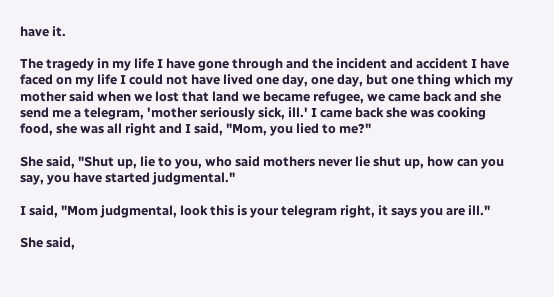have it.

The tragedy in my life I have gone through and the incident and accident I have faced on my life I could not have lived one day, one day, but one thing which my mother said when we lost that land we became refugee, we came back and she send me a telegram, 'mother seriously sick, ill.' I came back she was cooking food, she was all right and I said, "Mom, you lied to me?"

She said, "Shut up, lie to you, who said mothers never lie shut up, how can you say, you have started judgmental."

I said, "Mom judgmental, look this is your telegram right, it says you are ill."

She said,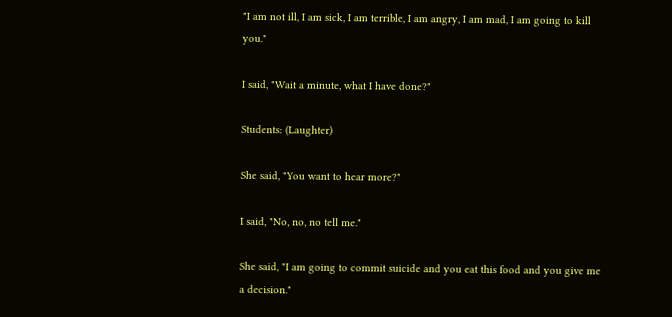"I am not ill, I am sick, I am terrible, I am angry, I am mad, I am going to kill you."

I said, "Wait a minute, what I have done?"

Students: (Laughter)

She said, "You want to hear more?"

I said, "No, no, no tell me."

She said, "I am going to commit suicide and you eat this food and you give me a decision."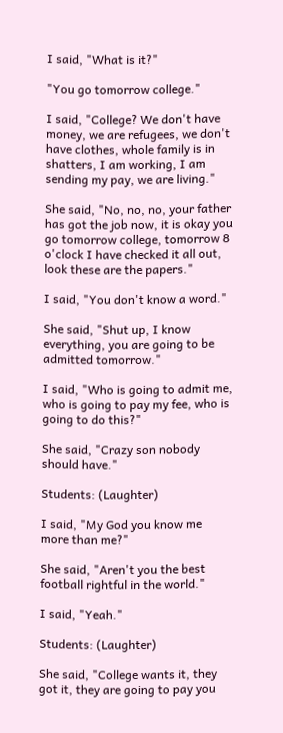I said, "What is it?"

"You go tomorrow college."

I said, "College? We don't have money, we are refugees, we don't have clothes, whole family is in shatters, I am working, I am sending my pay, we are living."

She said, "No, no, no, your father has got the job now, it is okay you go tomorrow college, tomorrow 8 o'clock I have checked it all out, look these are the papers."

I said, "You don't know a word."

She said, "Shut up, I know everything, you are going to be admitted tomorrow."

I said, "Who is going to admit me, who is going to pay my fee, who is going to do this?"

She said, "Crazy son nobody should have."

Students: (Laughter)

I said, "My God you know me more than me?"

She said, "Aren't you the best football rightful in the world."

I said, "Yeah."

Students: (Laughter)

She said, "College wants it, they got it, they are going to pay you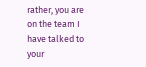rather, you are on the team I have talked to your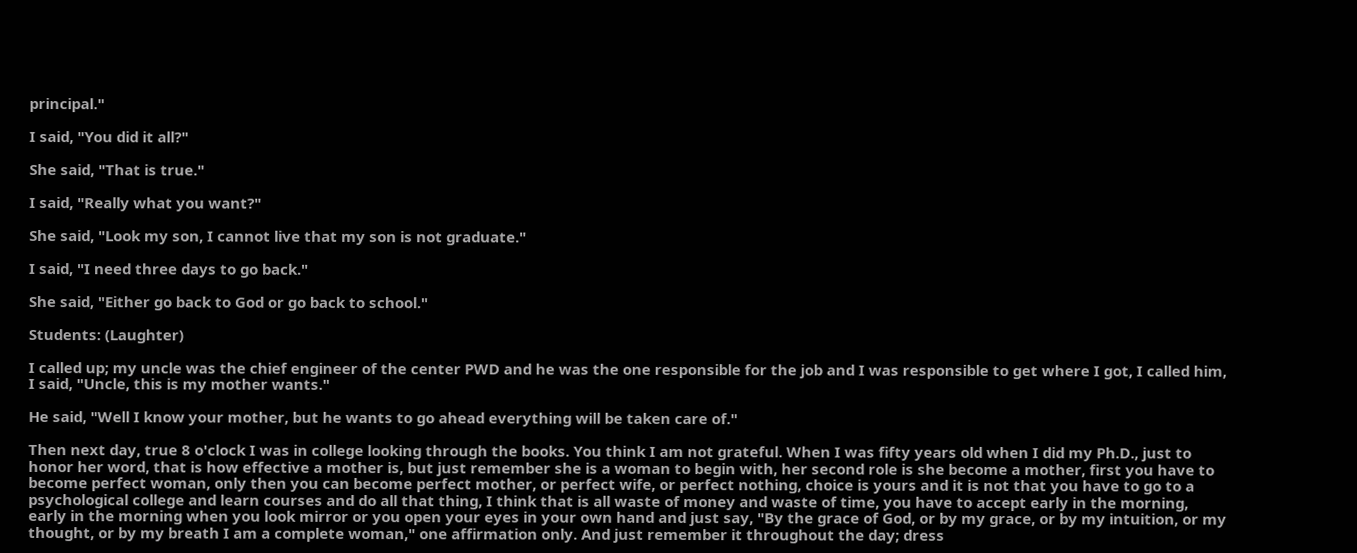principal."

I said, "You did it all?"

She said, "That is true."

I said, "Really what you want?"

She said, "Look my son, I cannot live that my son is not graduate."

I said, "I need three days to go back."

She said, "Either go back to God or go back to school."

Students: (Laughter)

I called up; my uncle was the chief engineer of the center PWD and he was the one responsible for the job and I was responsible to get where I got, I called him, I said, "Uncle, this is my mother wants."

He said, "Well I know your mother, but he wants to go ahead everything will be taken care of."

Then next day, true 8 o'clock I was in college looking through the books. You think I am not grateful. When I was fifty years old when I did my Ph.D., just to honor her word, that is how effective a mother is, but just remember she is a woman to begin with, her second role is she become a mother, first you have to become perfect woman, only then you can become perfect mother, or perfect wife, or perfect nothing, choice is yours and it is not that you have to go to a psychological college and learn courses and do all that thing, I think that is all waste of money and waste of time, you have to accept early in the morning, early in the morning when you look mirror or you open your eyes in your own hand and just say, "By the grace of God, or by my grace, or by my intuition, or my thought, or by my breath I am a complete woman," one affirmation only. And just remember it throughout the day; dress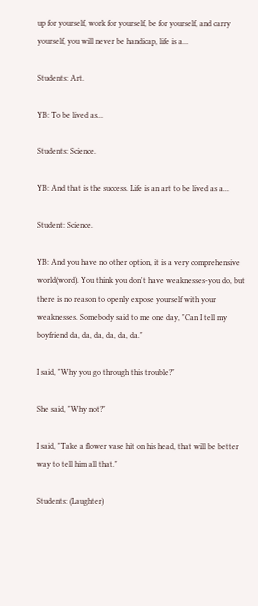up for yourself, work for yourself, be for yourself, and carry yourself, you will never be handicap, life is a...

Students: Art.

YB: To be lived as...

Students: Science.

YB: And that is the success. Life is an art to be lived as a...

Student: Science.

YB: And you have no other option, it is a very comprehensive world(word). You think you don't have weaknesses-you do, but there is no reason to openly expose yourself with your weaknesses. Somebody said to me one day, "Can I tell my boyfriend da, da, da, da, da, da."

I said, "Why you go through this trouble?"

She said, "Why not?"

I said, "Take a flower vase hit on his head, that will be better way to tell him all that."

Students: (Laughter)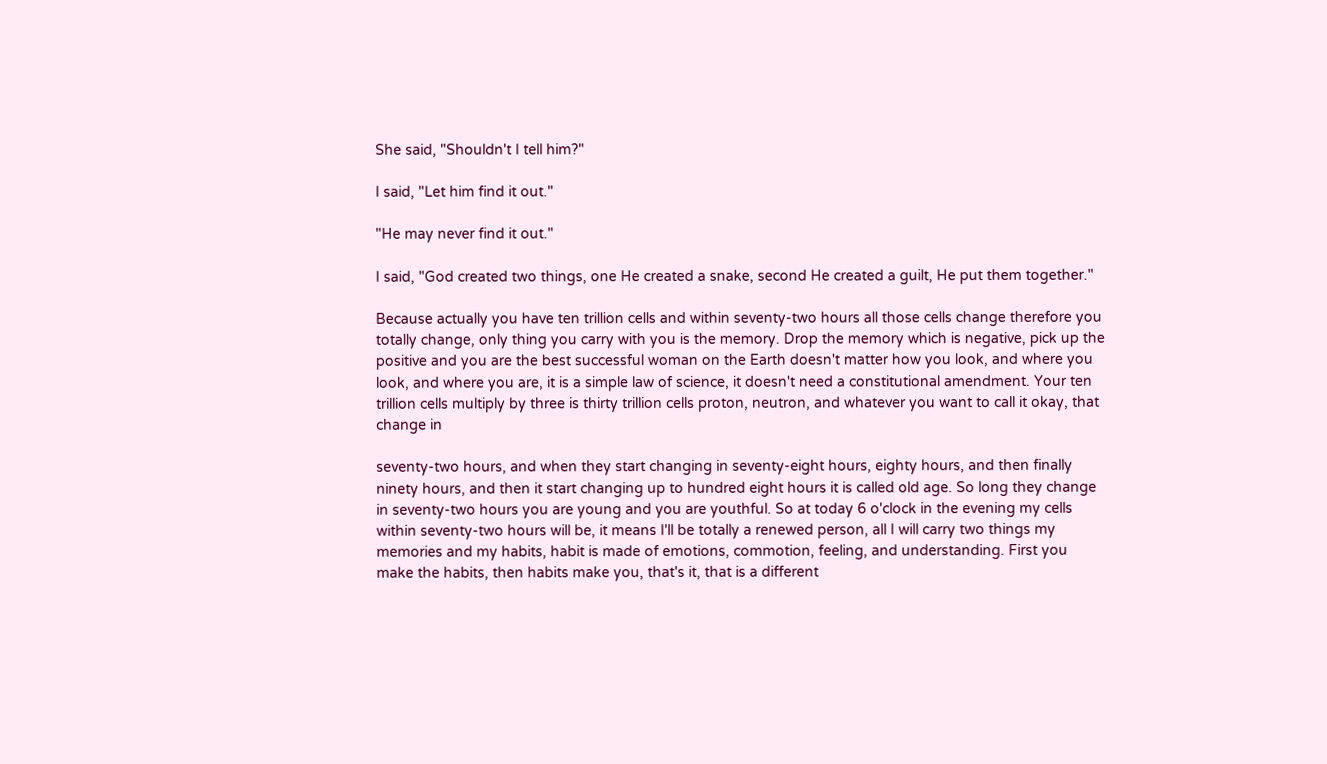She said, "Shouldn't I tell him?"

I said, "Let him find it out."

"He may never find it out."

I said, "God created two things, one He created a snake, second He created a guilt, He put them together."

Because actually you have ten trillion cells and within seventy-two hours all those cells change therefore you totally change, only thing you carry with you is the memory. Drop the memory which is negative, pick up the positive and you are the best successful woman on the Earth doesn't matter how you look, and where you look, and where you are, it is a simple law of science, it doesn't need a constitutional amendment. Your ten trillion cells multiply by three is thirty trillion cells proton, neutron, and whatever you want to call it okay, that change in

seventy-two hours, and when they start changing in seventy-eight hours, eighty hours, and then finally ninety hours, and then it start changing up to hundred eight hours it is called old age. So long they change in seventy-two hours you are young and you are youthful. So at today 6 o'clock in the evening my cells within seventy-two hours will be, it means I'll be totally a renewed person, all I will carry two things my memories and my habits, habit is made of emotions, commotion, feeling, and understanding. First you make the habits, then habits make you, that's it, that is a different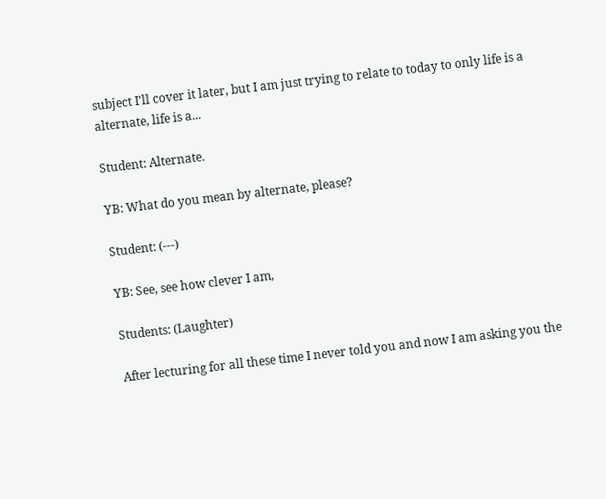subject I'll cover it later, but I am just trying to relate to today to only life is a alternate, life is a...

Student: Alternate.

YB: What do you mean by alternate, please?

Student: (---)

YB: See, see how clever I am,

Students: (Laughter)

After lecturing for all these time I never told you and now I am asking you the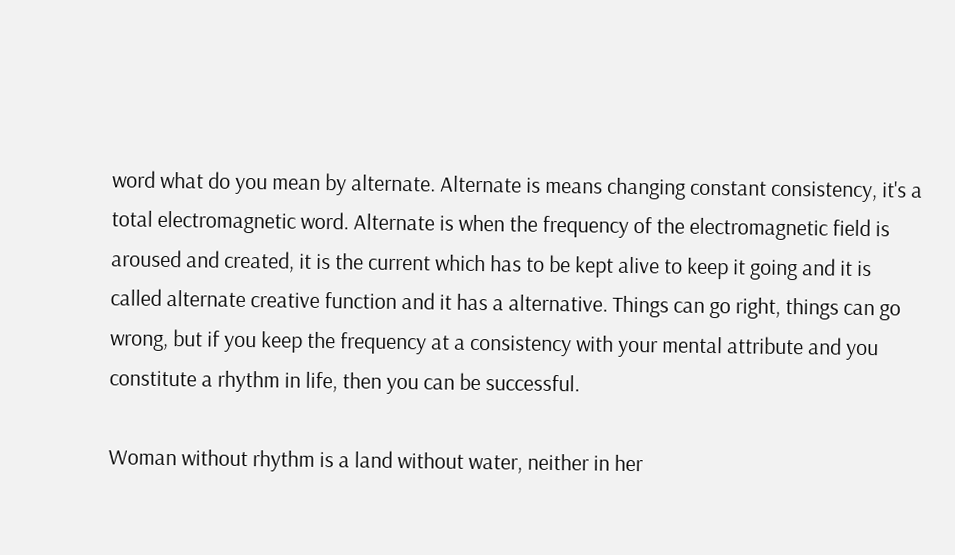word what do you mean by alternate. Alternate is means changing constant consistency, it's a total electromagnetic word. Alternate is when the frequency of the electromagnetic field is aroused and created, it is the current which has to be kept alive to keep it going and it is called alternate creative function and it has a alternative. Things can go right, things can go wrong, but if you keep the frequency at a consistency with your mental attribute and you constitute a rhythm in life, then you can be successful.

Woman without rhythm is a land without water, neither in her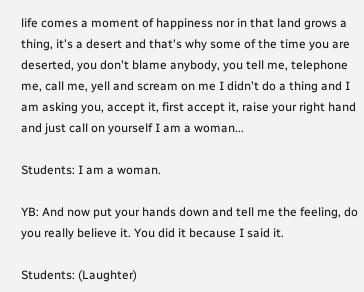life comes a moment of happiness nor in that land grows a thing, it's a desert and that's why some of the time you are deserted, you don't blame anybody, you tell me, telephone me, call me, yell and scream on me I didn't do a thing and I am asking you, accept it, first accept it, raise your right hand and just call on yourself I am a woman...

Students: I am a woman.

YB: And now put your hands down and tell me the feeling, do you really believe it. You did it because I said it.

Students: (Laughter)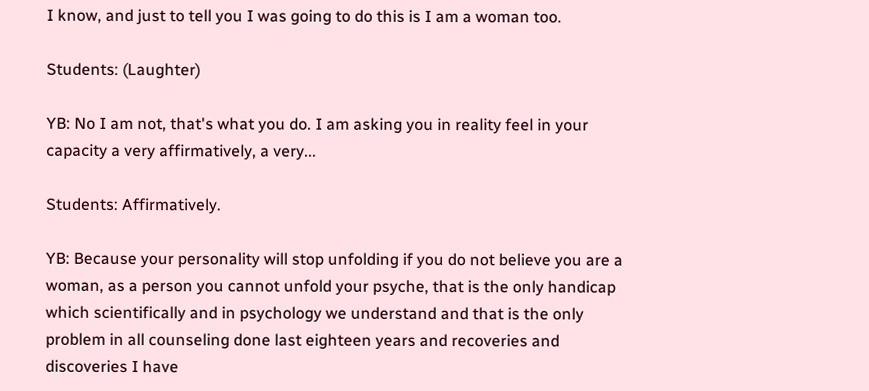I know, and just to tell you I was going to do this is I am a woman too.

Students: (Laughter)

YB: No I am not, that's what you do. I am asking you in reality feel in your capacity a very affirmatively, a very...

Students: Affirmatively.

YB: Because your personality will stop unfolding if you do not believe you are a woman, as a person you cannot unfold your psyche, that is the only handicap which scientifically and in psychology we understand and that is the only problem in all counseling done last eighteen years and recoveries and discoveries I have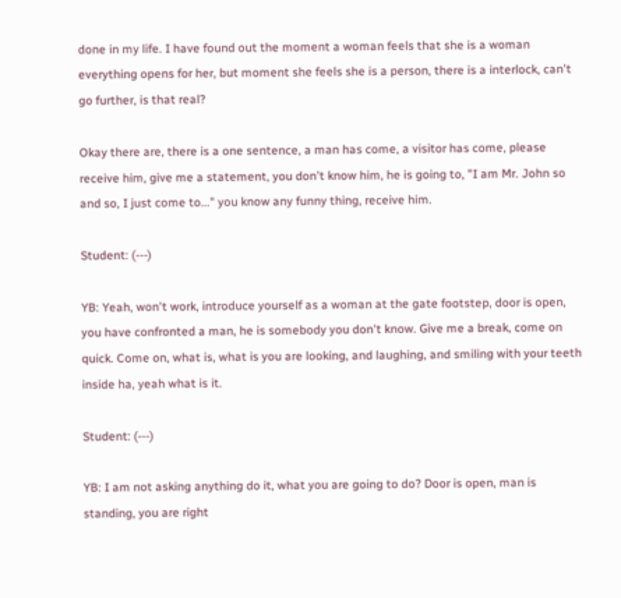done in my life. I have found out the moment a woman feels that she is a woman everything opens for her, but moment she feels she is a person, there is a interlock, can't go further, is that real?

Okay there are, there is a one sentence, a man has come, a visitor has come, please receive him, give me a statement, you don't know him, he is going to, "I am Mr. John so and so, I just come to..." you know any funny thing, receive him.

Student: (---)

YB: Yeah, won't work, introduce yourself as a woman at the gate footstep, door is open, you have confronted a man, he is somebody you don't know. Give me a break, come on quick. Come on, what is, what is you are looking, and laughing, and smiling with your teeth inside ha, yeah what is it.

Student: (---)

YB: I am not asking anything do it, what you are going to do? Door is open, man is standing, you are right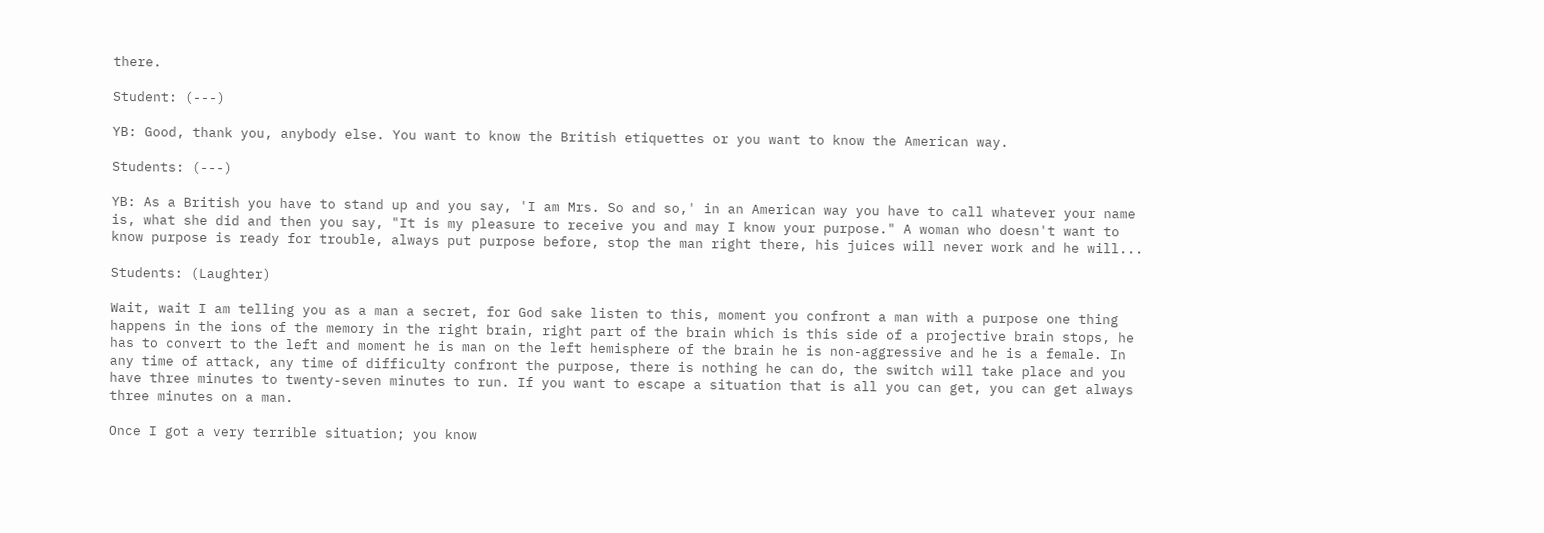there.

Student: (---)

YB: Good, thank you, anybody else. You want to know the British etiquettes or you want to know the American way.

Students: (---)

YB: As a British you have to stand up and you say, 'I am Mrs. So and so,' in an American way you have to call whatever your name is, what she did and then you say, "It is my pleasure to receive you and may I know your purpose." A woman who doesn't want to know purpose is ready for trouble, always put purpose before, stop the man right there, his juices will never work and he will...

Students: (Laughter)

Wait, wait I am telling you as a man a secret, for God sake listen to this, moment you confront a man with a purpose one thing happens in the ions of the memory in the right brain, right part of the brain which is this side of a projective brain stops, he has to convert to the left and moment he is man on the left hemisphere of the brain he is non-aggressive and he is a female. In any time of attack, any time of difficulty confront the purpose, there is nothing he can do, the switch will take place and you have three minutes to twenty-seven minutes to run. If you want to escape a situation that is all you can get, you can get always three minutes on a man.

Once I got a very terrible situation; you know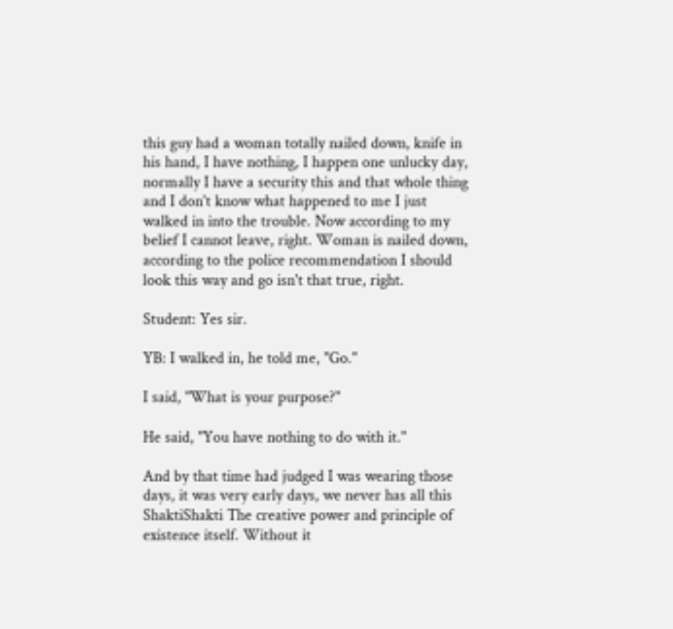this guy had a woman totally nailed down, knife in his hand, I have nothing, I happen one unlucky day, normally I have a security this and that whole thing and I don't know what happened to me I just walked in into the trouble. Now according to my belief I cannot leave, right. Woman is nailed down, according to the police recommendation I should look this way and go isn't that true, right.

Student: Yes sir.

YB: I walked in, he told me, "Go."

I said, "What is your purpose?"

He said, "You have nothing to do with it."

And by that time had judged I was wearing those days, it was very early days, we never has all this ShaktiShakti The creative power and principle of existence itself. Without it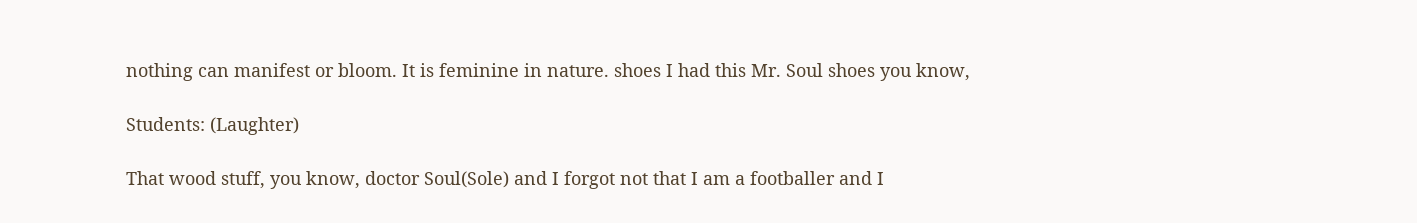nothing can manifest or bloom. It is feminine in nature. shoes I had this Mr. Soul shoes you know,

Students: (Laughter)

That wood stuff, you know, doctor Soul(Sole) and I forgot not that I am a footballer and I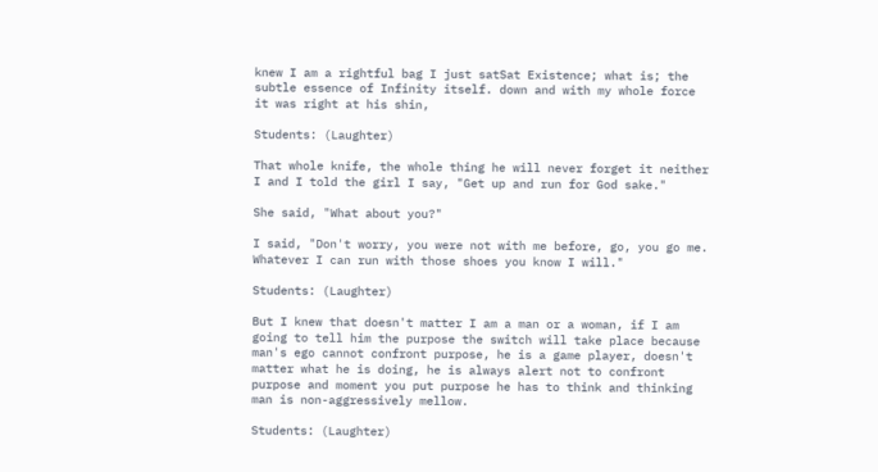knew I am a rightful bag I just satSat Existence; what is; the subtle essence of Infinity itself. down and with my whole force it was right at his shin,

Students: (Laughter)

That whole knife, the whole thing he will never forget it neither I and I told the girl I say, "Get up and run for God sake."

She said, "What about you?"

I said, "Don't worry, you were not with me before, go, you go me. Whatever I can run with those shoes you know I will."

Students: (Laughter)

But I knew that doesn't matter I am a man or a woman, if I am going to tell him the purpose the switch will take place because man's ego cannot confront purpose, he is a game player, doesn't matter what he is doing, he is always alert not to confront purpose and moment you put purpose he has to think and thinking man is non-aggressively mellow.

Students: (Laughter)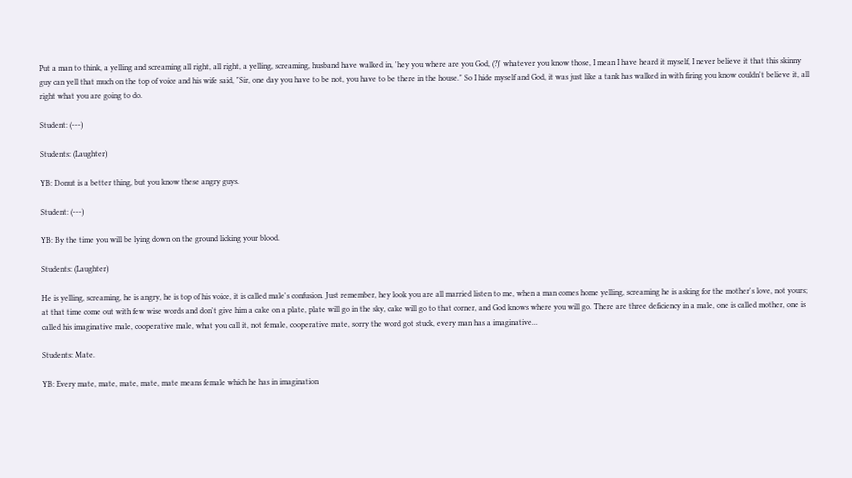Put a man to think, a yelling and screaming all right, all right, a yelling, screaming, husband have walked in, 'hey you where are you God, (?)' whatever you know those, I mean I have heard it myself, I never believe it that this skinny guy can yell that much on the top of voice and his wife said, "Sir, one day you have to be not, you have to be there in the house." So I hide myself and God, it was just like a tank has walked in with firing you know couldn't believe it, all right what you are going to do.

Student: (---)

Students: (Laughter)

YB: Donut is a better thing, but you know these angry guys.

Student: (---)

YB: By the time you will be lying down on the ground licking your blood.

Students: (Laughter)

He is yelling, screaming, he is angry, he is top of his voice, it is called male's confusion. Just remember, hey look you are all married listen to me, when a man comes home yelling, screaming he is asking for the mother's love, not yours; at that time come out with few wise words and don't give him a cake on a plate, plate will go in the sky, cake will go to that corner, and God knows where you will go. There are three deficiency in a male, one is called mother, one is called his imaginative male, cooperative male, what you call it, not female, cooperative mate, sorry the word got stuck, every man has a imaginative...

Students: Mate.

YB: Every mate, mate, mate, mate, mate means female which he has in imagination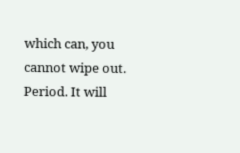which can, you cannot wipe out. Period. It will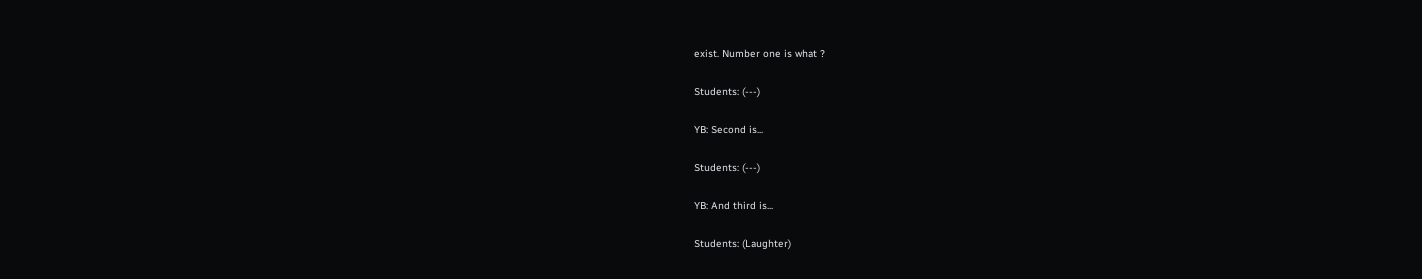exist. Number one is what ?

Students: (---)

YB: Second is...

Students: (---)

YB: And third is...

Students: (Laughter)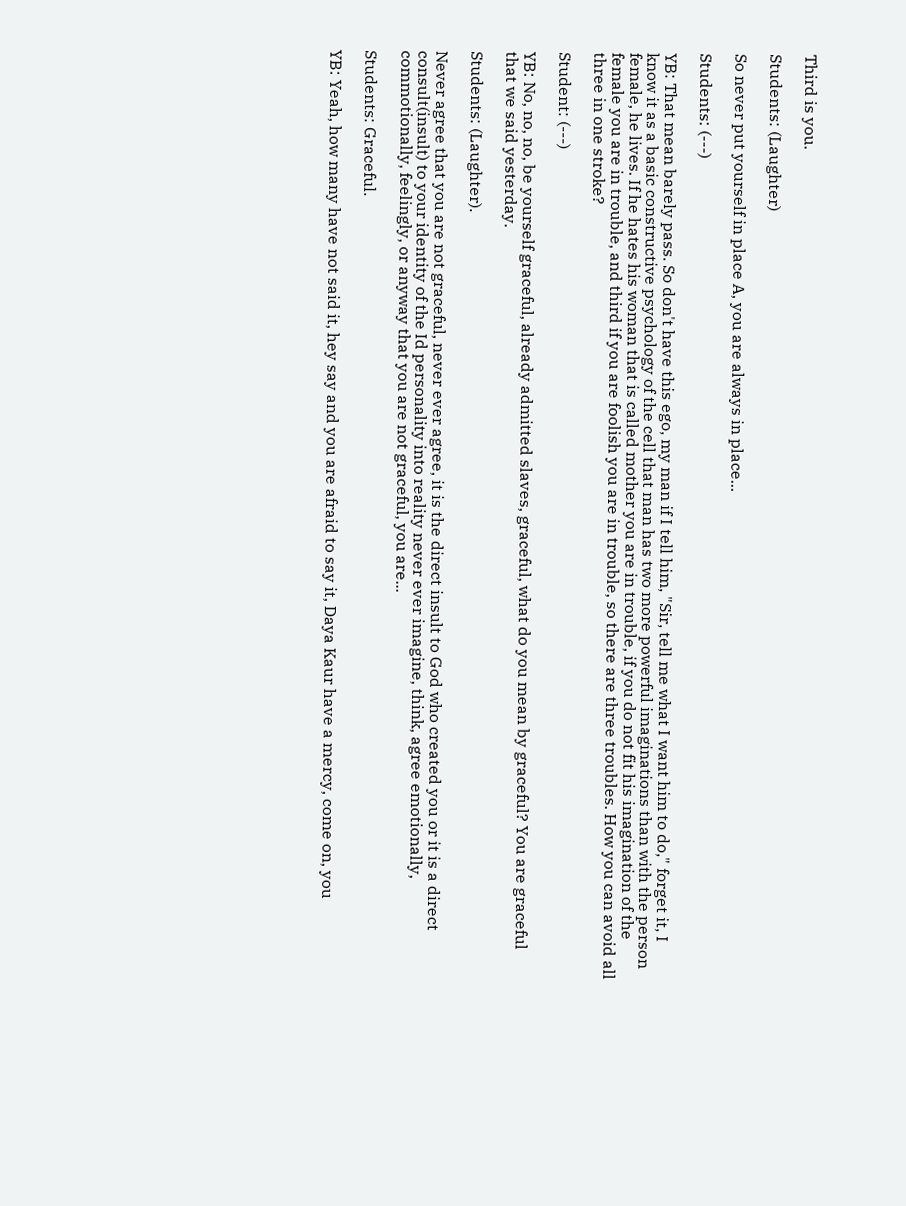Third is you.

Students: (Laughter)

So never put yourself in place A, you are always in place...

Students: (---)

YB: That mean barely pass. So don't have this ego, my man if I tell him, "Sir, tell me what I want him to do," forget it, I know it as a basic constructive psychology of the cell that man has two more powerful imaginations than with the person female, he lives. If he hates his woman that is called mother you are in trouble, if you do not fit his imagination of the female you are in trouble, and third if you are foolish you are in trouble, so there are three troubles. How you can avoid all three in one stroke?

Student: (---)

YB: No, no, no, be yourself graceful, already admitted slaves, graceful, what do you mean by graceful? You are graceful that we said yesterday.

Students: (Laughter).

Never agree that you are not graceful, never ever agree, it is the direct insult to God who created you or it is a direct consult(insult) to your identity of the Id personality into reality never ever imagine, think, agree emotionally, commotionally, feelingly, or anyway that you are not graceful, you are...

Students: Graceful.

YB: Yeah, how many have not said it, hey say and you are afraid to say it, Daya Kaur have a mercy, come on, you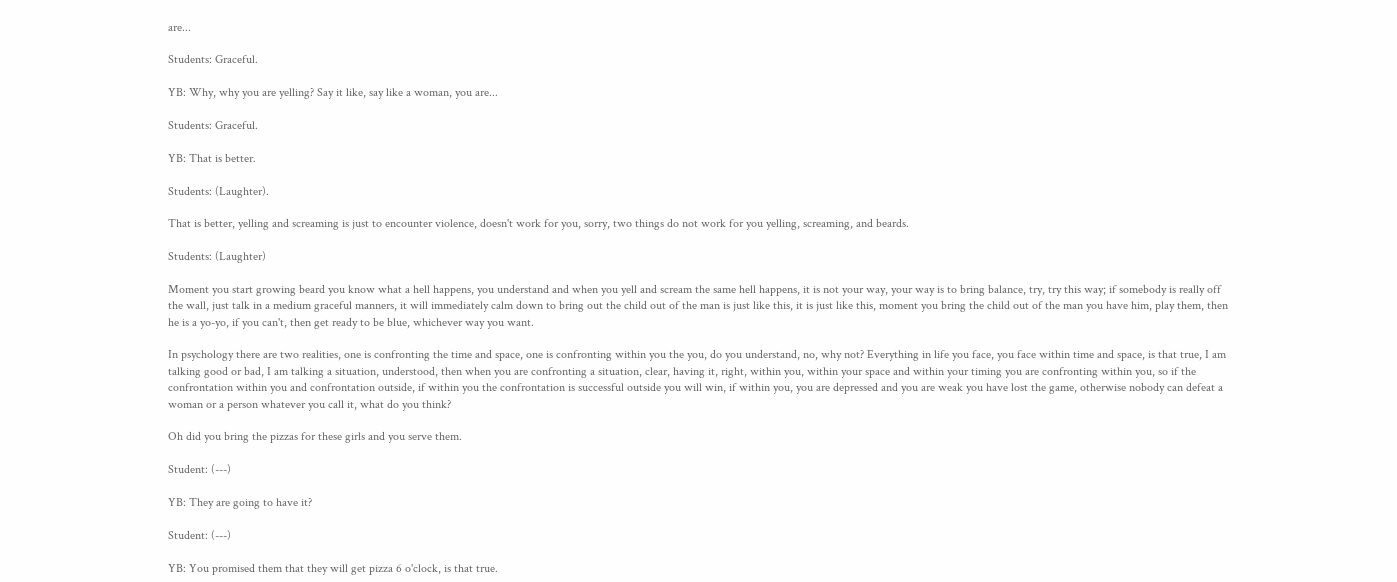are...

Students: Graceful.

YB: Why, why you are yelling? Say it like, say like a woman, you are...

Students: Graceful.

YB: That is better.

Students: (Laughter).

That is better, yelling and screaming is just to encounter violence, doesn't work for you, sorry, two things do not work for you yelling, screaming, and beards.

Students: (Laughter)

Moment you start growing beard you know what a hell happens, you understand and when you yell and scream the same hell happens, it is not your way, your way is to bring balance, try, try this way; if somebody is really off the wall, just talk in a medium graceful manners, it will immediately calm down to bring out the child out of the man is just like this, it is just like this, moment you bring the child out of the man you have him, play them, then he is a yo-yo, if you can't, then get ready to be blue, whichever way you want.

In psychology there are two realities, one is confronting the time and space, one is confronting within you the you, do you understand, no, why not? Everything in life you face, you face within time and space, is that true, I am talking good or bad, I am talking a situation, understood, then when you are confronting a situation, clear, having it, right, within you, within your space and within your timing you are confronting within you, so if the confrontation within you and confrontation outside, if within you the confrontation is successful outside you will win, if within you, you are depressed and you are weak you have lost the game, otherwise nobody can defeat a woman or a person whatever you call it, what do you think?

Oh did you bring the pizzas for these girls and you serve them.

Student: (---)

YB: They are going to have it?

Student: (---)

YB: You promised them that they will get pizza 6 o'clock, is that true.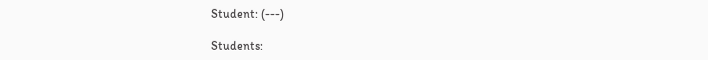Student: (---)

Students: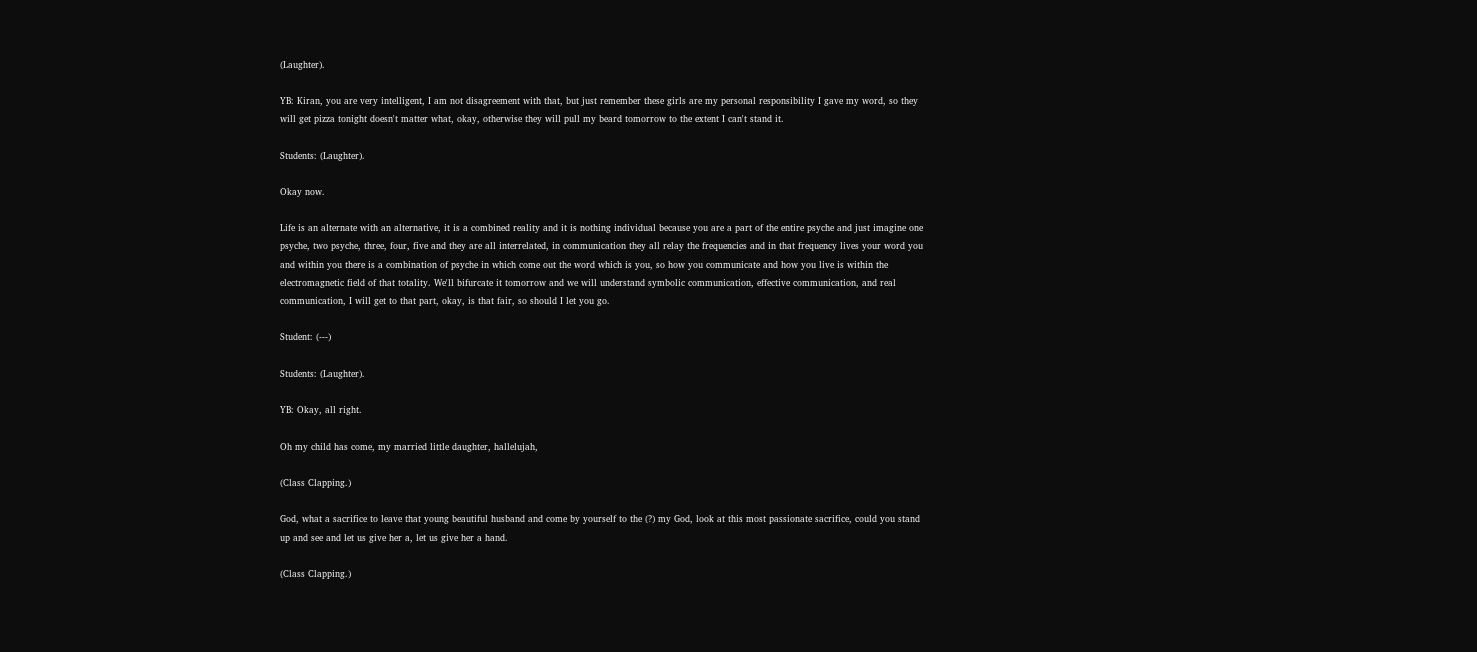(Laughter).

YB: Kiran, you are very intelligent, I am not disagreement with that, but just remember these girls are my personal responsibility I gave my word, so they will get pizza tonight doesn't matter what, okay, otherwise they will pull my beard tomorrow to the extent I can't stand it.

Students: (Laughter).

Okay now.

Life is an alternate with an alternative, it is a combined reality and it is nothing individual because you are a part of the entire psyche and just imagine one psyche, two psyche, three, four, five and they are all interrelated, in communication they all relay the frequencies and in that frequency lives your word you and within you there is a combination of psyche in which come out the word which is you, so how you communicate and how you live is within the electromagnetic field of that totality. We'll bifurcate it tomorrow and we will understand symbolic communication, effective communication, and real communication, I will get to that part, okay, is that fair, so should I let you go.

Student: (---)

Students: (Laughter).

YB: Okay, all right.

Oh my child has come, my married little daughter, hallelujah,

(Class Clapping.)

God, what a sacrifice to leave that young beautiful husband and come by yourself to the (?) my God, look at this most passionate sacrifice, could you stand up and see and let us give her a, let us give her a hand.

(Class Clapping.)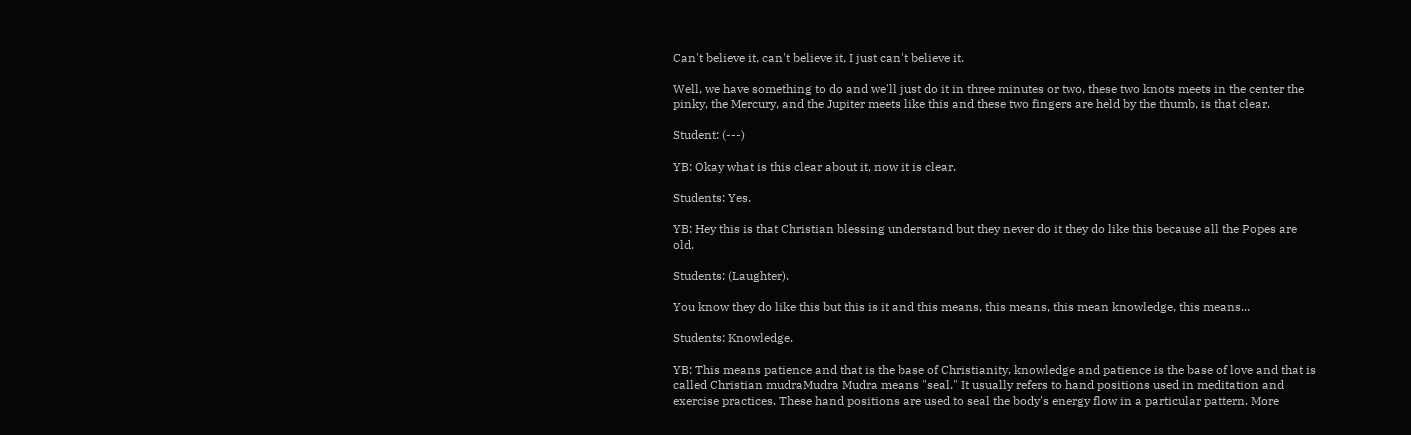Can't believe it, can't believe it, I just can't believe it.

Well, we have something to do and we'll just do it in three minutes or two, these two knots meets in the center the pinky, the Mercury, and the Jupiter meets like this and these two fingers are held by the thumb, is that clear.

Student: (---)

YB: Okay what is this clear about it, now it is clear.

Students: Yes.

YB: Hey this is that Christian blessing understand but they never do it they do like this because all the Popes are old.

Students: (Laughter).

You know they do like this but this is it and this means, this means, this mean knowledge, this means...

Students: Knowledge.

YB: This means patience and that is the base of Christianity, knowledge and patience is the base of love and that is called Christian mudraMudra Mudra means "seal." It usually refers to hand positions used in meditation and exercise practices. These hand positions are used to seal the body's energy flow in a particular pattern. More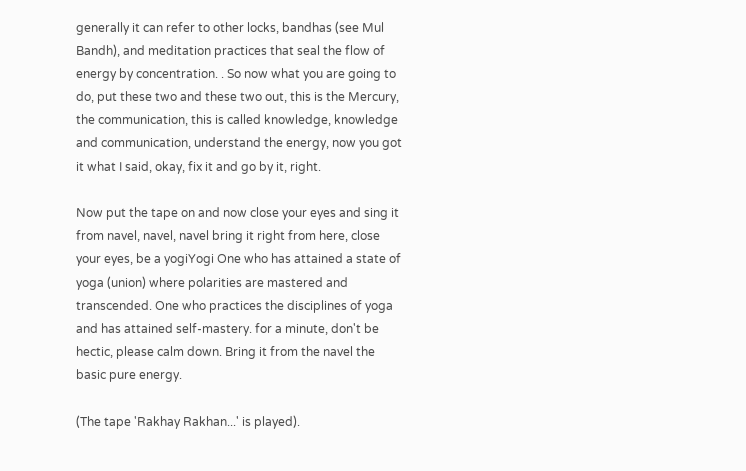generally it can refer to other locks, bandhas (see Mul Bandh), and meditation practices that seal the flow of energy by concentration. . So now what you are going to do, put these two and these two out, this is the Mercury, the communication, this is called knowledge, knowledge and communication, understand the energy, now you got it what I said, okay, fix it and go by it, right.

Now put the tape on and now close your eyes and sing it from navel, navel, navel bring it right from here, close your eyes, be a yogiYogi One who has attained a state of yoga (union) where polarities are mastered and transcended. One who practices the disciplines of yoga and has attained self-mastery. for a minute, don't be hectic, please calm down. Bring it from the navel the basic pure energy.

(The tape 'Rakhay Rakhan...' is played).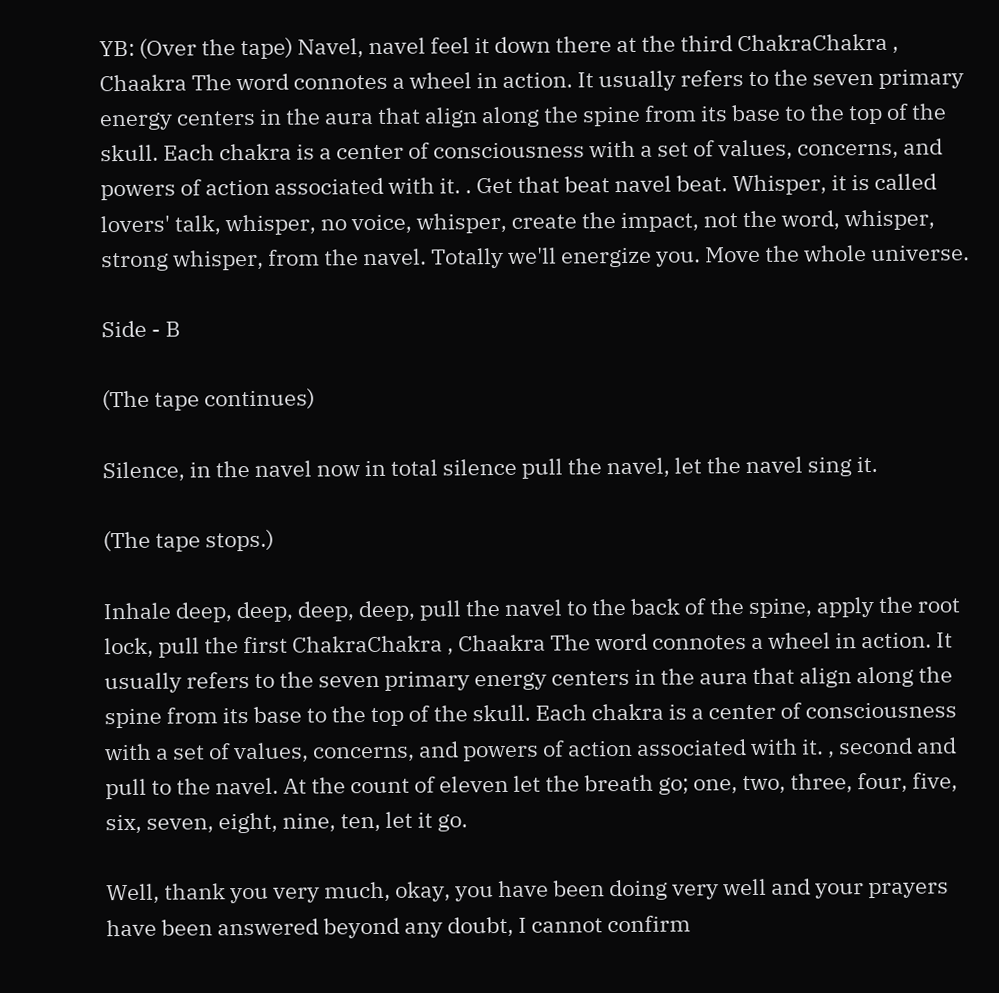YB: (Over the tape) Navel, navel feel it down there at the third ChakraChakra , Chaakra The word connotes a wheel in action. It usually refers to the seven primary energy centers in the aura that align along the spine from its base to the top of the skull. Each chakra is a center of consciousness with a set of values, concerns, and powers of action associated with it. . Get that beat navel beat. Whisper, it is called lovers' talk, whisper, no voice, whisper, create the impact, not the word, whisper, strong whisper, from the navel. Totally we'll energize you. Move the whole universe.

Side - B

(The tape continues)

Silence, in the navel now in total silence pull the navel, let the navel sing it.

(The tape stops.)

Inhale deep, deep, deep, deep, pull the navel to the back of the spine, apply the root lock, pull the first ChakraChakra , Chaakra The word connotes a wheel in action. It usually refers to the seven primary energy centers in the aura that align along the spine from its base to the top of the skull. Each chakra is a center of consciousness with a set of values, concerns, and powers of action associated with it. , second and pull to the navel. At the count of eleven let the breath go; one, two, three, four, five, six, seven, eight, nine, ten, let it go.

Well, thank you very much, okay, you have been doing very well and your prayers have been answered beyond any doubt, I cannot confirm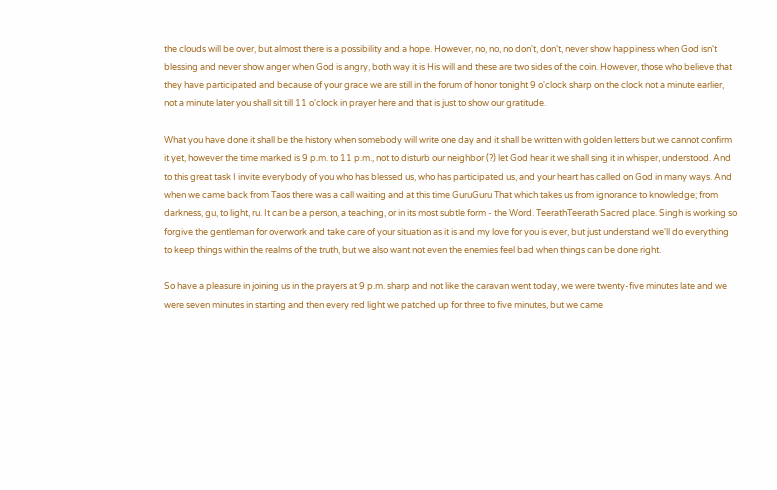the clouds will be over, but almost there is a possibility and a hope. However, no, no, no don't, don't, never show happiness when God isn't blessing and never show anger when God is angry, both way it is His will and these are two sides of the coin. However, those who believe that they have participated and because of your grace we are still in the forum of honor tonight 9 o'clock sharp on the clock not a minute earlier, not a minute later you shall sit till 11 o'clock in prayer here and that is just to show our gratitude.

What you have done it shall be the history when somebody will write one day and it shall be written with golden letters but we cannot confirm it yet, however the time marked is 9 p.m. to 11 p.m., not to disturb our neighbor (?) let God hear it we shall sing it in whisper, understood. And to this great task I invite everybody of you who has blessed us, who has participated us, and your heart has called on God in many ways. And when we came back from Taos there was a call waiting and at this time GuruGuru That which takes us from ignorance to knowledge; from darkness, gu, to light, ru. It can be a person, a teaching, or in its most subtle form - the Word. TeerathTeerath Sacred place. Singh is working so forgive the gentleman for overwork and take care of your situation as it is and my love for you is ever, but just understand we'll do everything to keep things within the realms of the truth, but we also want not even the enemies feel bad when things can be done right.

So have a pleasure in joining us in the prayers at 9 p.m. sharp and not like the caravan went today, we were twenty-five minutes late and we were seven minutes in starting and then every red light we patched up for three to five minutes, but we came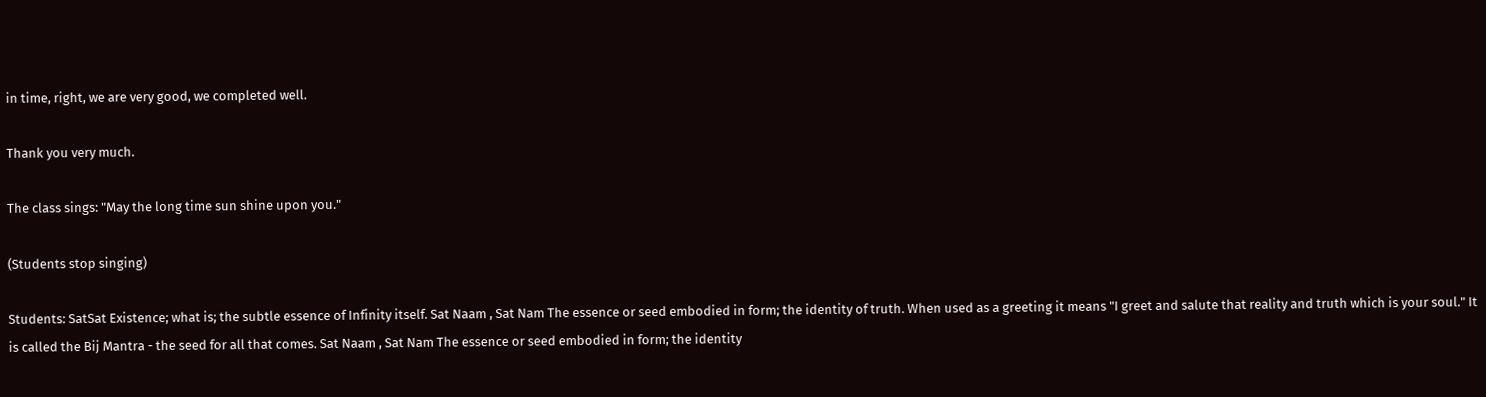in time, right, we are very good, we completed well.

Thank you very much.

The class sings: "May the long time sun shine upon you."

(Students stop singing)

Students: SatSat Existence; what is; the subtle essence of Infinity itself. Sat Naam , Sat Nam The essence or seed embodied in form; the identity of truth. When used as a greeting it means "I greet and salute that reality and truth which is your soul." It is called the Bij Mantra - the seed for all that comes. Sat Naam , Sat Nam The essence or seed embodied in form; the identity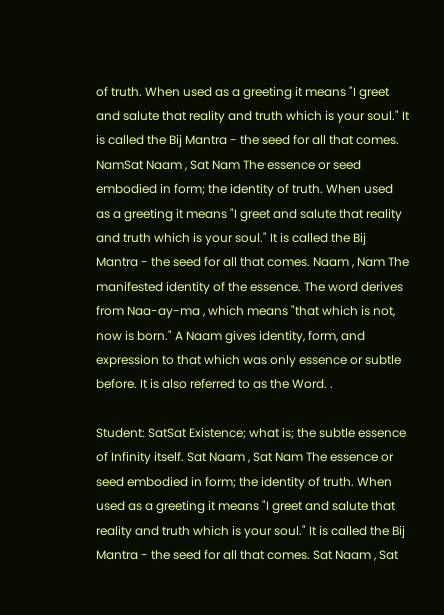of truth. When used as a greeting it means "I greet and salute that reality and truth which is your soul." It is called the Bij Mantra - the seed for all that comes. NamSat Naam , Sat Nam The essence or seed embodied in form; the identity of truth. When used as a greeting it means "I greet and salute that reality and truth which is your soul." It is called the Bij Mantra - the seed for all that comes. Naam , Nam The manifested identity of the essence. The word derives from Naa-ay-ma , which means "that which is not, now is born." A Naam gives identity, form, and expression to that which was only essence or subtle before. It is also referred to as the Word. .

Student: SatSat Existence; what is; the subtle essence of Infinity itself. Sat Naam , Sat Nam The essence or seed embodied in form; the identity of truth. When used as a greeting it means "I greet and salute that reality and truth which is your soul." It is called the Bij Mantra - the seed for all that comes. Sat Naam , Sat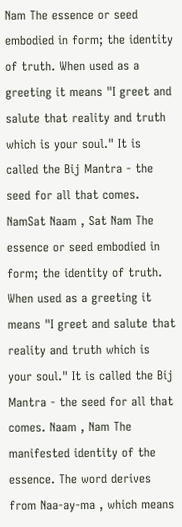Nam The essence or seed embodied in form; the identity of truth. When used as a greeting it means "I greet and salute that reality and truth which is your soul." It is called the Bij Mantra - the seed for all that comes. NamSat Naam , Sat Nam The essence or seed embodied in form; the identity of truth. When used as a greeting it means "I greet and salute that reality and truth which is your soul." It is called the Bij Mantra - the seed for all that comes. Naam , Nam The manifested identity of the essence. The word derives from Naa-ay-ma , which means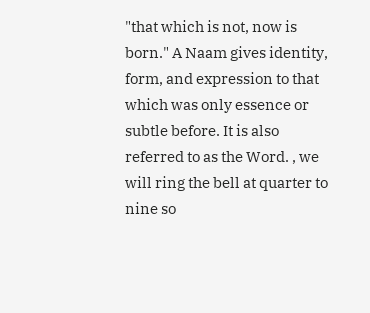"that which is not, now is born." A Naam gives identity, form, and expression to that which was only essence or subtle before. It is also referred to as the Word. , we will ring the bell at quarter to nine so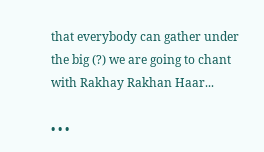that everybody can gather under the big (?) we are going to chant with Rakhay Rakhan Haar...

• • •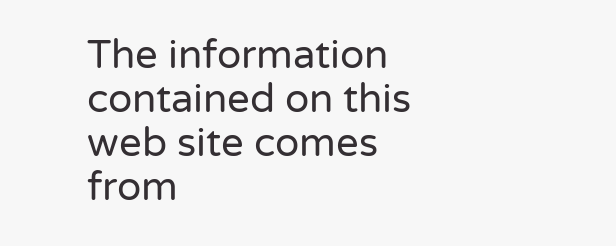The information contained on this web site comes from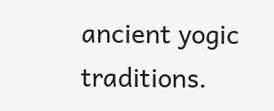ancient yogic traditions.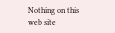Nothing on this web site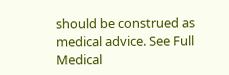should be construed as medical advice. See Full Medical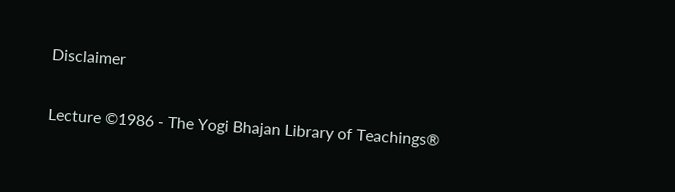Disclaimer

Lecture ©1986 - The Yogi Bhajan Library of Teachings®